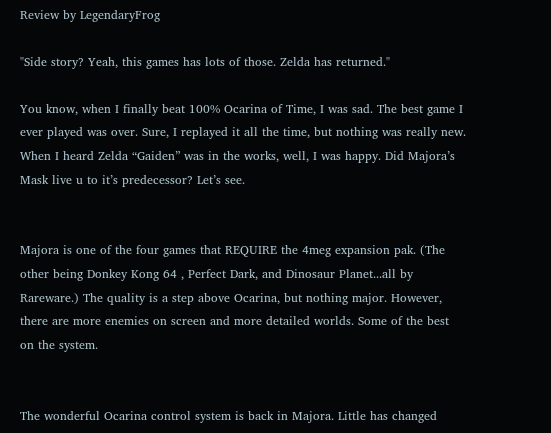Review by LegendaryFrog

"Side story? Yeah, this games has lots of those. Zelda has returned."

You know, when I finally beat 100% Ocarina of Time, I was sad. The best game I ever played was over. Sure, I replayed it all the time, but nothing was really new. When I heard Zelda “Gaiden” was in the works, well, I was happy. Did Majora’s Mask live u to it’s predecessor? Let’s see.


Majora is one of the four games that REQUIRE the 4meg expansion pak. (The other being Donkey Kong 64 , Perfect Dark, and Dinosaur Planet...all by Rareware.) The quality is a step above Ocarina, but nothing major. However, there are more enemies on screen and more detailed worlds. Some of the best on the system.


The wonderful Ocarina control system is back in Majora. Little has changed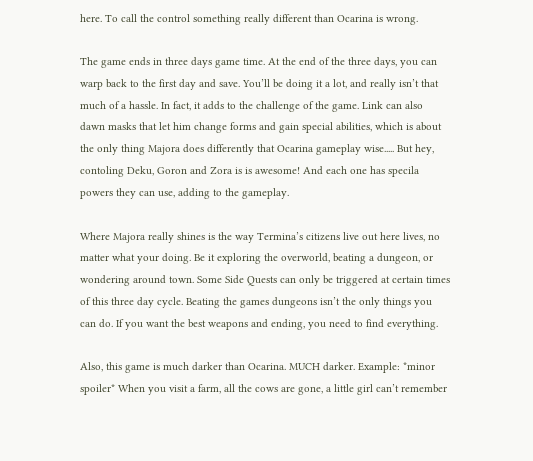here. To call the control something really different than Ocarina is wrong.

The game ends in three days game time. At the end of the three days, you can warp back to the first day and save. You’ll be doing it a lot, and really isn’t that much of a hassle. In fact, it adds to the challenge of the game. Link can also dawn masks that let him change forms and gain special abilities, which is about the only thing Majora does differently that Ocarina gameplay wise..... But hey, contoling Deku, Goron and Zora is is awesome! And each one has specila powers they can use, adding to the gameplay.

Where Majora really shines is the way Termina’s citizens live out here lives, no matter what your doing. Be it exploring the overworld, beating a dungeon, or wondering around town. Some Side Quests can only be triggered at certain times of this three day cycle. Beating the games dungeons isn’t the only things you can do. If you want the best weapons and ending, you need to find everything.

Also, this game is much darker than Ocarina. MUCH darker. Example: *minor spoiler* When you visit a farm, all the cows are gone, a little girl can’t remember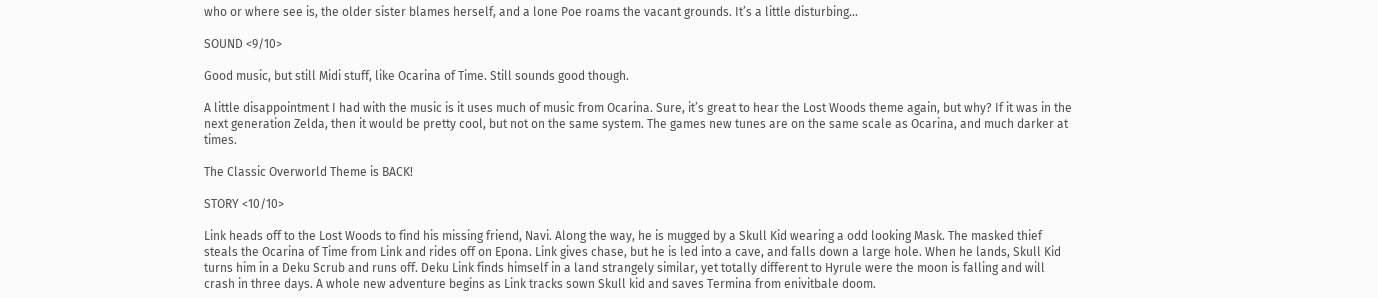who or where see is, the older sister blames herself, and a lone Poe roams the vacant grounds. It’s a little disturbing...

SOUND <9/10>

Good music, but still Midi stuff, like Ocarina of Time. Still sounds good though.

A little disappointment I had with the music is it uses much of music from Ocarina. Sure, it’s great to hear the Lost Woods theme again, but why? If it was in the next generation Zelda, then it would be pretty cool, but not on the same system. The games new tunes are on the same scale as Ocarina, and much darker at times.

The Classic Overworld Theme is BACK!

STORY <10/10>

Link heads off to the Lost Woods to find his missing friend, Navi. Along the way, he is mugged by a Skull Kid wearing a odd looking Mask. The masked thief steals the Ocarina of Time from Link and rides off on Epona. Link gives chase, but he is led into a cave, and falls down a large hole. When he lands, Skull Kid turns him in a Deku Scrub and runs off. Deku Link finds himself in a land strangely similar, yet totally different to Hyrule were the moon is falling and will crash in three days. A whole new adventure begins as Link tracks sown Skull kid and saves Termina from enivitbale doom.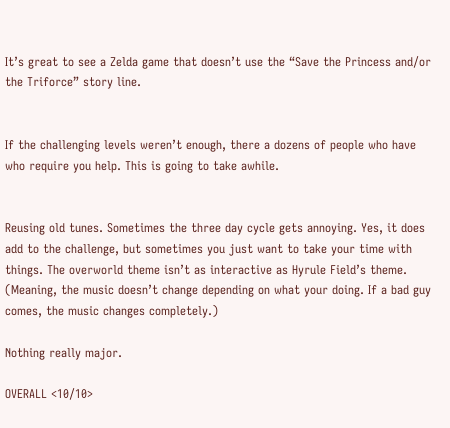It’s great to see a Zelda game that doesn’t use the “Save the Princess and/or the Triforce” story line.


If the challenging levels weren’t enough, there a dozens of people who have who require you help. This is going to take awhile.


Reusing old tunes. Sometimes the three day cycle gets annoying. Yes, it does add to the challenge, but sometimes you just want to take your time with things. The overworld theme isn’t as interactive as Hyrule Field’s theme. (Meaning, the music doesn’t change depending on what your doing. If a bad guy comes, the music changes completely.)

Nothing really major.

OVERALL <10/10>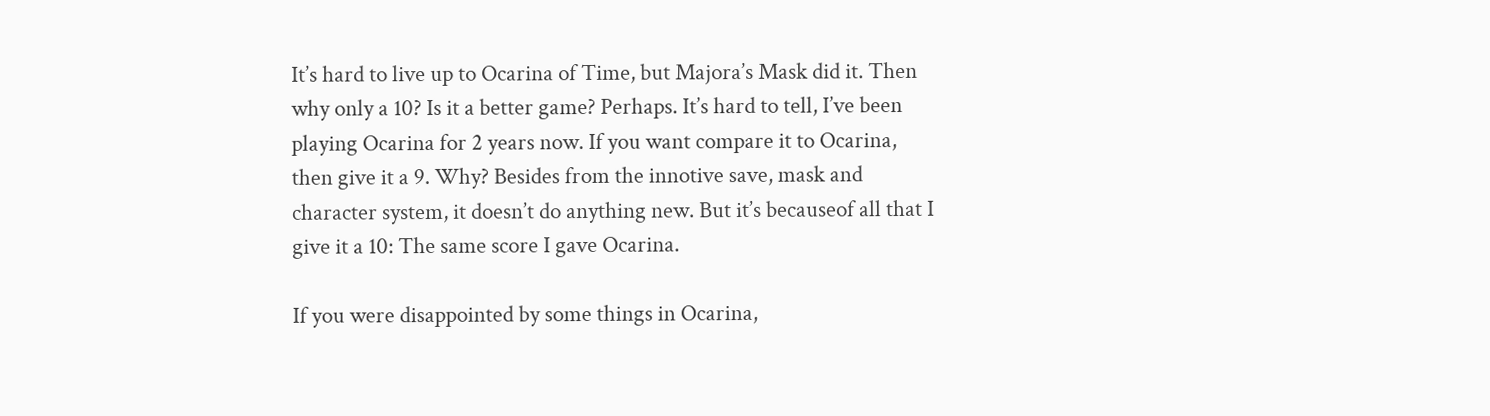It’s hard to live up to Ocarina of Time, but Majora’s Mask did it. Then why only a 10? Is it a better game? Perhaps. It’s hard to tell, I’ve been playing Ocarina for 2 years now. If you want compare it to Ocarina, then give it a 9. Why? Besides from the innotive save, mask and character system, it doesn’t do anything new. But it’s becauseof all that I give it a 10: The same score I gave Ocarina.

If you were disappointed by some things in Ocarina,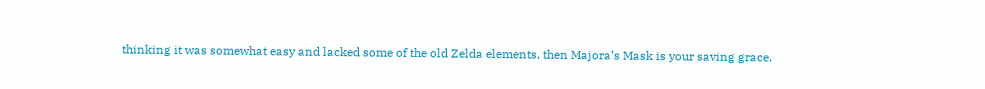thinking it was somewhat easy and lacked some of the old Zelda elements, then Majora’s Mask is your saving grace.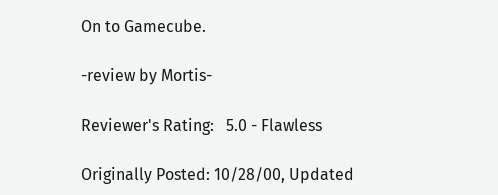On to Gamecube.

-review by Mortis-

Reviewer's Rating:   5.0 - Flawless

Originally Posted: 10/28/00, Updated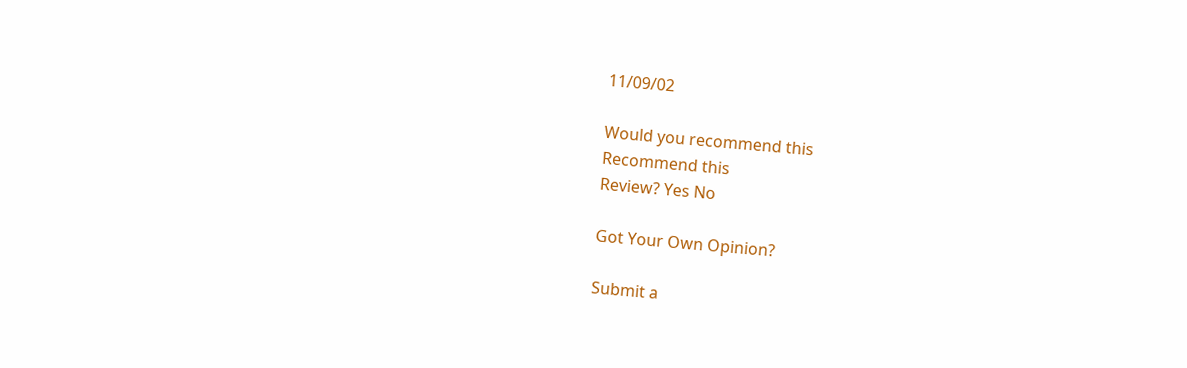11/09/02

Would you recommend this
Recommend this
Review? Yes No

Got Your Own Opinion?

Submit a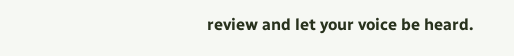review and let your voice be heard.